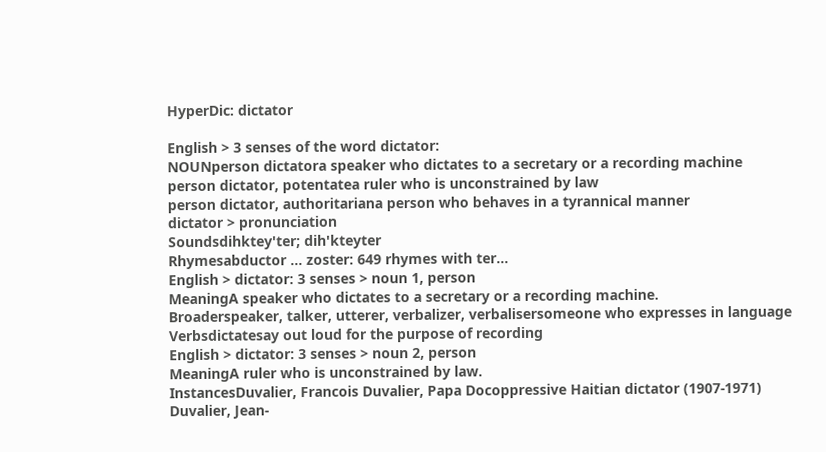HyperDic: dictator

English > 3 senses of the word dictator:
NOUNperson dictatora speaker who dictates to a secretary or a recording machine
person dictator, potentatea ruler who is unconstrained by law
person dictator, authoritariana person who behaves in a tyrannical manner
dictator > pronunciation
Soundsdihktey'ter; dih'kteyter
Rhymesabductor ... zoster: 649 rhymes with ter...
English > dictator: 3 senses > noun 1, person
MeaningA speaker who dictates to a secretary or a recording machine.
Broaderspeaker, talker, utterer, verbalizer, verbalisersomeone who expresses in language
Verbsdictatesay out loud for the purpose of recording
English > dictator: 3 senses > noun 2, person
MeaningA ruler who is unconstrained by law.
InstancesDuvalier, Francois Duvalier, Papa Docoppressive Haitian dictator (1907-1971)
Duvalier, Jean-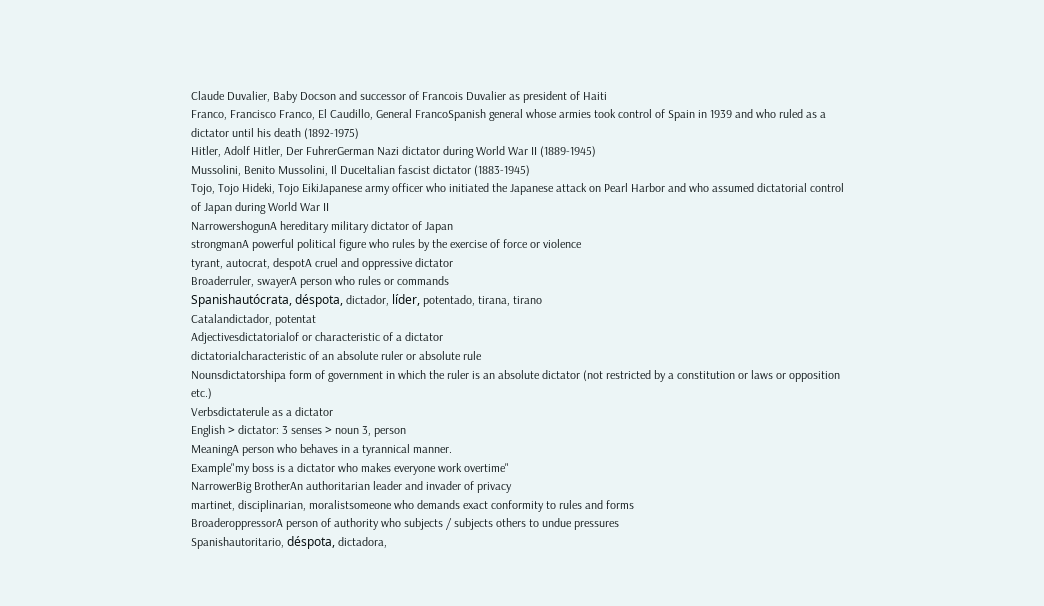Claude Duvalier, Baby Docson and successor of Francois Duvalier as president of Haiti
Franco, Francisco Franco, El Caudillo, General FrancoSpanish general whose armies took control of Spain in 1939 and who ruled as a dictator until his death (1892-1975)
Hitler, Adolf Hitler, Der FuhrerGerman Nazi dictator during World War II (1889-1945)
Mussolini, Benito Mussolini, Il DuceItalian fascist dictator (1883-1945)
Tojo, Tojo Hideki, Tojo EikiJapanese army officer who initiated the Japanese attack on Pearl Harbor and who assumed dictatorial control of Japan during World War II
NarrowershogunA hereditary military dictator of Japan
strongmanA powerful political figure who rules by the exercise of force or violence
tyrant, autocrat, despotA cruel and oppressive dictator
Broaderruler, swayerA person who rules or commands
Spanishautócrata, déspota, dictador, líder, potentado, tirana, tirano
Catalandictador, potentat
Adjectivesdictatorialof or characteristic of a dictator
dictatorialcharacteristic of an absolute ruler or absolute rule
Nounsdictatorshipa form of government in which the ruler is an absolute dictator (not restricted by a constitution or laws or opposition etc.)
Verbsdictaterule as a dictator
English > dictator: 3 senses > noun 3, person
MeaningA person who behaves in a tyrannical manner.
Example"my boss is a dictator who makes everyone work overtime"
NarrowerBig BrotherAn authoritarian leader and invader of privacy
martinet, disciplinarian, moralistsomeone who demands exact conformity to rules and forms
BroaderoppressorA person of authority who subjects / subjects others to undue pressures
Spanishautoritario, déspota, dictadora,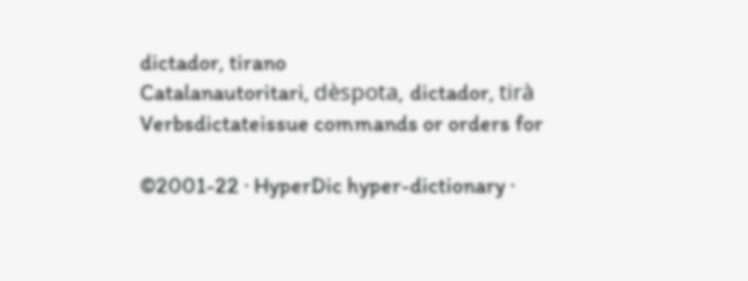dictador, tirano
Catalanautoritari, dèspota, dictador, tirà
Verbsdictateissue commands or orders for

©2001-22 · HyperDic hyper-dictionary ·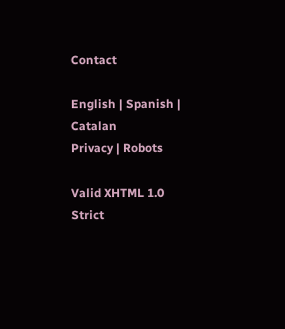Contact

English | Spanish | Catalan
Privacy | Robots

Valid XHTML 1.0 Strict